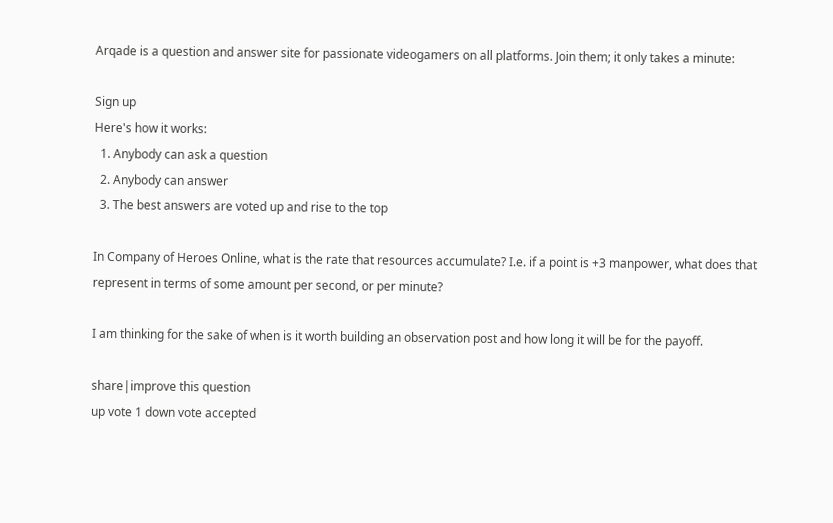Arqade is a question and answer site for passionate videogamers on all platforms. Join them; it only takes a minute:

Sign up
Here's how it works:
  1. Anybody can ask a question
  2. Anybody can answer
  3. The best answers are voted up and rise to the top

In Company of Heroes Online, what is the rate that resources accumulate? I.e. if a point is +3 manpower, what does that represent in terms of some amount per second, or per minute?

I am thinking for the sake of when is it worth building an observation post and how long it will be for the payoff.

share|improve this question
up vote 1 down vote accepted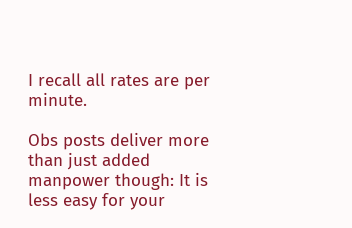I recall all rates are per minute.

Obs posts deliver more than just added manpower though: It is less easy for your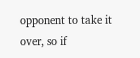opponent to take it over, so if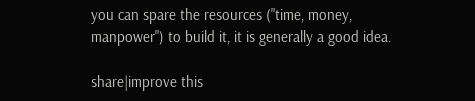you can spare the resources ("time, money, manpower") to build it, it is generally a good idea.

share|improve this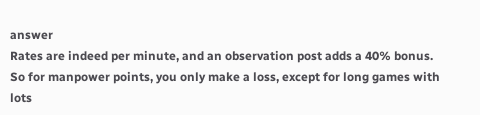answer
Rates are indeed per minute, and an observation post adds a 40% bonus. So for manpower points, you only make a loss, except for long games with lots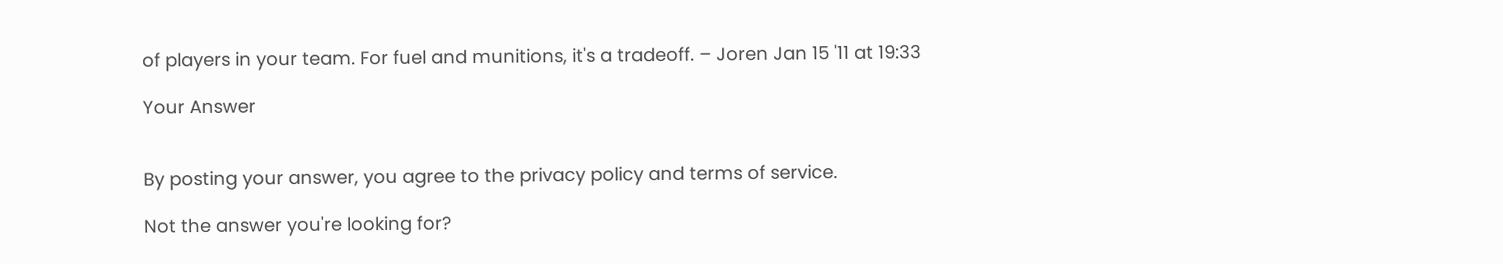of players in your team. For fuel and munitions, it's a tradeoff. – Joren Jan 15 '11 at 19:33

Your Answer


By posting your answer, you agree to the privacy policy and terms of service.

Not the answer you're looking for?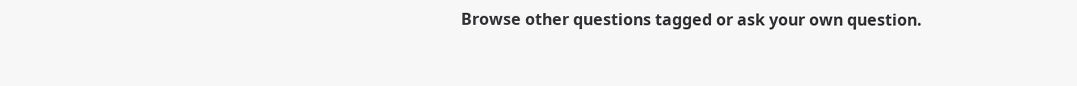Browse other questions tagged or ask your own question.